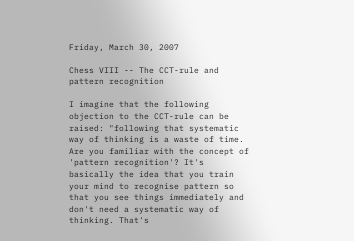Friday, March 30, 2007

Chess VIII -- The CCT-rule and pattern recognition

I imagine that the following objection to the CCT-rule can be raised: "following that systematic way of thinking is a waste of time. Are you familiar with the concept of 'pattern recognition'? It's basically the idea that you train your mind to recognise pattern so that you see things immediately and don't need a systematic way of thinking. That's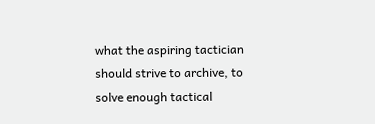what the aspiring tactician should strive to archive, to solve enough tactical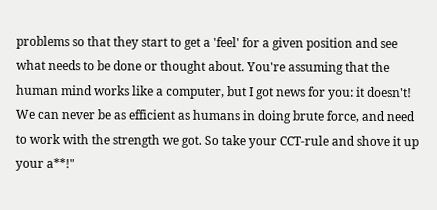problems so that they start to get a 'feel' for a given position and see what needs to be done or thought about. You're assuming that the human mind works like a computer, but I got news for you: it doesn't! We can never be as efficient as humans in doing brute force, and need to work with the strength we got. So take your CCT-rule and shove it up your a**!"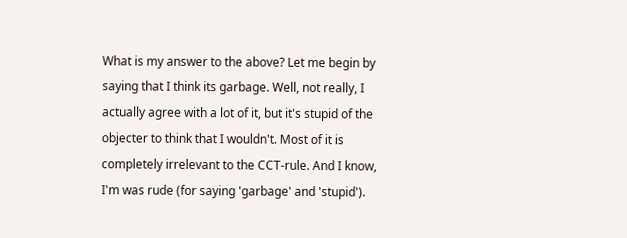What is my answer to the above? Let me begin by saying that I think its garbage. Well, not really, I actually agree with a lot of it, but it's stupid of the objecter to think that I wouldn't. Most of it is completely irrelevant to the CCT-rule. And I know, I'm was rude (for saying 'garbage' and 'stupid').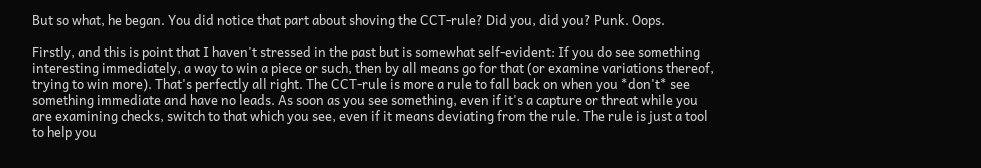But so what, he began. You did notice that part about shoving the CCT-rule? Did you, did you? Punk. Oops.

Firstly, and this is point that I haven't stressed in the past but is somewhat self-evident: If you do see something interesting immediately, a way to win a piece or such, then by all means go for that (or examine variations thereof, trying to win more). That's perfectly all right. The CCT-rule is more a rule to fall back on when you *don't* see something immediate and have no leads. As soon as you see something, even if it's a capture or threat while you are examining checks, switch to that which you see, even if it means deviating from the rule. The rule is just a tool to help you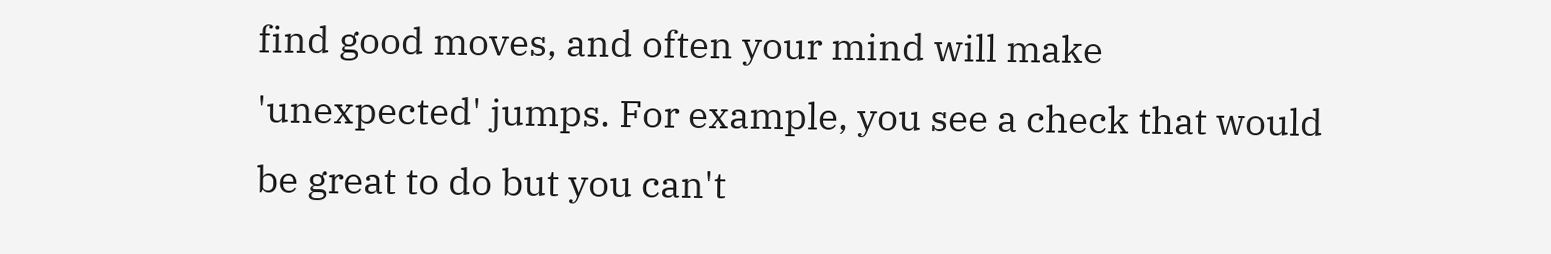find good moves, and often your mind will make 'unexpected' jumps. For example, you see a check that would be great to do but you can't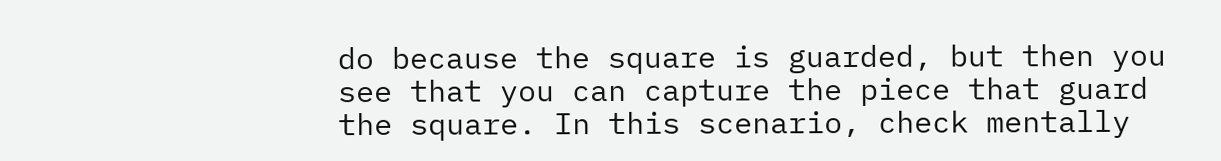do because the square is guarded, but then you see that you can capture the piece that guard the square. In this scenario, check mentally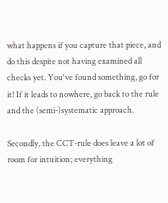what happens if you capture that piece, and do this despite not having examined all checks yet. You've found something, go for it! If it leads to nowhere, go back to the rule and the (semi-)systematic approach.

Secondly, the CCT-rule does leave a lot of room for intuition; everything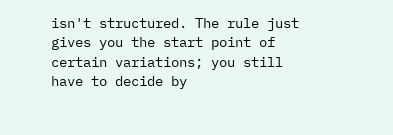isn't structured. The rule just gives you the start point of certain variations; you still have to decide by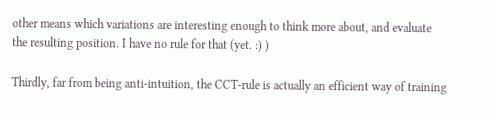other means which variations are interesting enough to think more about, and evaluate the resulting position. I have no rule for that (yet. :) )

Thirdly, far from being anti-intuition, the CCT-rule is actually an efficient way of training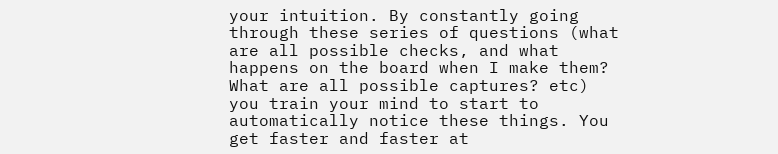your intuition. By constantly going through these series of questions (what are all possible checks, and what happens on the board when I make them? What are all possible captures? etc) you train your mind to start to automatically notice these things. You get faster and faster at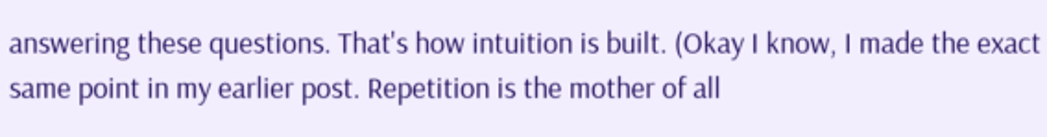answering these questions. That's how intuition is built. (Okay I know, I made the exact same point in my earlier post. Repetition is the mother of all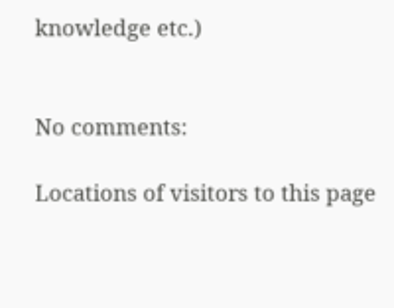knowledge etc.)


No comments:

Locations of visitors to this page